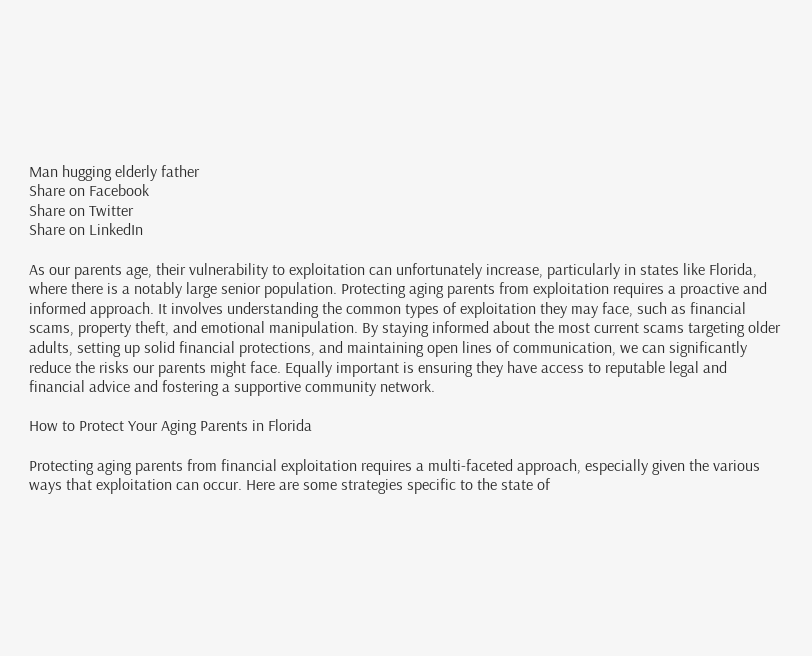Man hugging elderly father
Share on Facebook
Share on Twitter
Share on LinkedIn

As our parents age, their vulnerability to exploitation can unfortunately increase, particularly in states like Florida, where there is a notably large senior population. Protecting aging parents from exploitation requires a proactive and informed approach. It involves understanding the common types of exploitation they may face, such as financial scams, property theft, and emotional manipulation. By staying informed about the most current scams targeting older adults, setting up solid financial protections, and maintaining open lines of communication, we can significantly reduce the risks our parents might face. Equally important is ensuring they have access to reputable legal and financial advice and fostering a supportive community network.

How to Protect Your Aging Parents in Florida

Protecting aging parents from financial exploitation requires a multi-faceted approach, especially given the various ways that exploitation can occur. Here are some strategies specific to the state of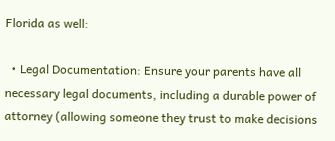Florida as well:

  • Legal Documentation: Ensure your parents have all necessary legal documents, including a durable power of attorney (allowing someone they trust to make decisions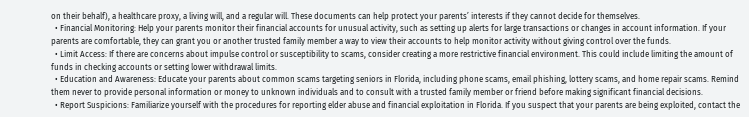on their behalf), a healthcare proxy, a living will, and a regular will. These documents can help protect your parents’ interests if they cannot decide for themselves.
  • Financial Monitoring: Help your parents monitor their financial accounts for unusual activity, such as setting up alerts for large transactions or changes in account information. If your parents are comfortable, they can grant you or another trusted family member a way to view their accounts to help monitor activity without giving control over the funds.
  • Limit Access: If there are concerns about impulse control or susceptibility to scams, consider creating a more restrictive financial environment. This could include limiting the amount of funds in checking accounts or setting lower withdrawal limits.
  • Education and Awareness: Educate your parents about common scams targeting seniors in Florida, including phone scams, email phishing, lottery scams, and home repair scams. Remind them never to provide personal information or money to unknown individuals and to consult with a trusted family member or friend before making significant financial decisions.
  • Report Suspicions: Familiarize yourself with the procedures for reporting elder abuse and financial exploitation in Florida. If you suspect that your parents are being exploited, contact the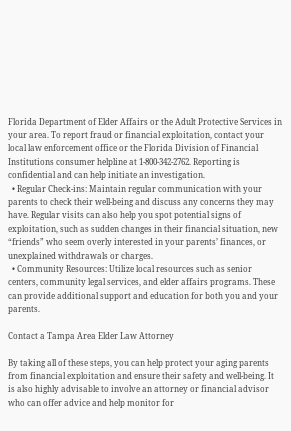Florida Department of Elder Affairs or the Adult Protective Services in your area. To report fraud or financial exploitation, contact your local law enforcement office or the Florida Division of Financial Institutions consumer helpline at 1-800-342-2762. Reporting is confidential and can help initiate an investigation.
  • Regular Check-ins: Maintain regular communication with your parents to check their well-being and discuss any concerns they may have. Regular visits can also help you spot potential signs of exploitation, such as sudden changes in their financial situation, new “friends” who seem overly interested in your parents’ finances, or unexplained withdrawals or charges.
  • Community Resources: Utilize local resources such as senior centers, community legal services, and elder affairs programs. These can provide additional support and education for both you and your parents.

Contact a Tampa Area Elder Law Attorney

By taking all of these steps, you can help protect your aging parents from financial exploitation and ensure their safety and well-being. It is also highly advisable to involve an attorney or financial advisor who can offer advice and help monitor for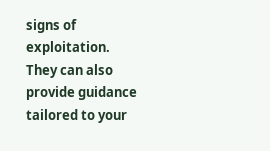signs of exploitation. They can also provide guidance tailored to your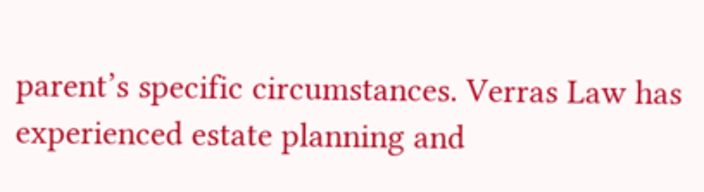parent’s specific circumstances. Verras Law has experienced estate planning and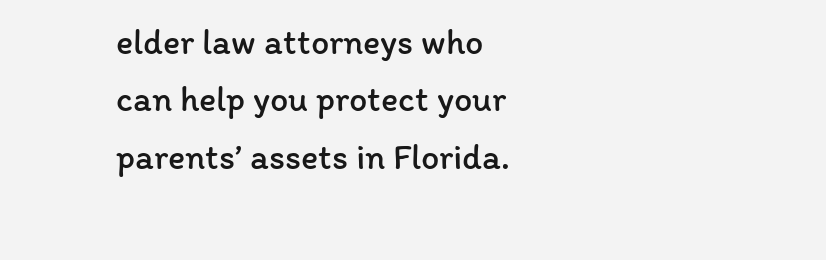elder law attorneys who can help you protect your parents’ assets in Florida.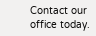Contact our office today.